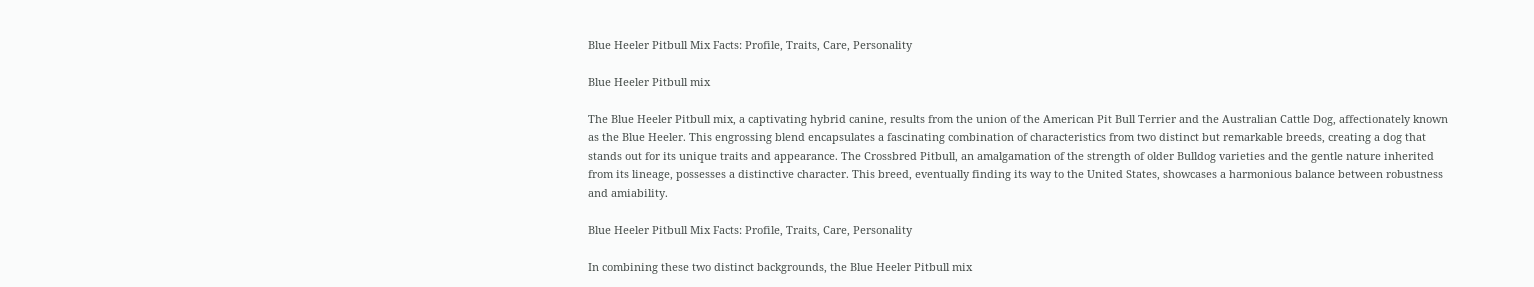Blue Heeler Pitbull Mix Facts: Profile, Traits, Care, Personality

Blue Heeler Pitbull mix

The Blue Heeler Pitbull mix, a captivating hybrid canine, results from the union of the American Pit Bull Terrier and the Australian Cattle Dog, affectionately known as the Blue Heeler. This engrossing blend encapsulates a fascinating combination of characteristics from two distinct but remarkable breeds, creating a dog that stands out for its unique traits and appearance. The Crossbred Pitbull, an amalgamation of the strength of older Bulldog varieties and the gentle nature inherited from its lineage, possesses a distinctive character. This breed, eventually finding its way to the United States, showcases a harmonious balance between robustness and amiability.

Blue Heeler Pitbull Mix Facts: Profile, Traits, Care, Personality

In combining these two distinct backgrounds, the Blue Heeler Pitbull mix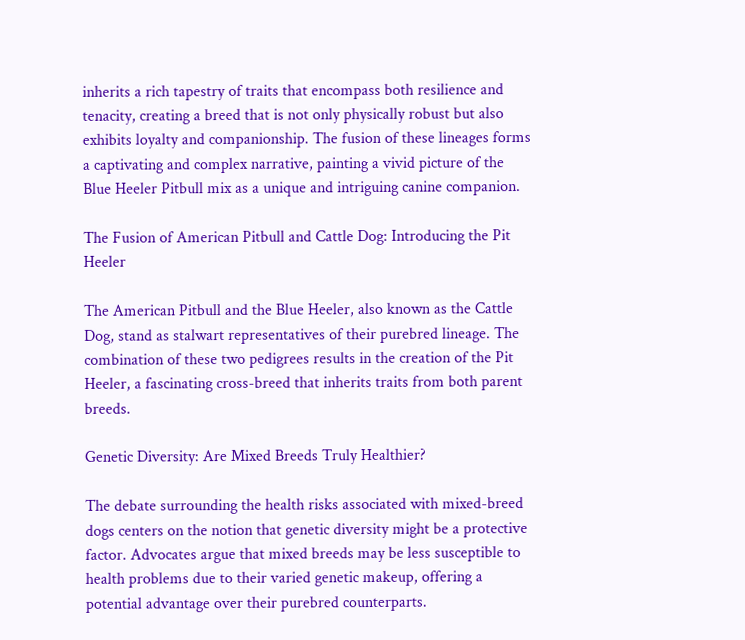inherits a rich tapestry of traits that encompass both resilience and tenacity, creating a breed that is not only physically robust but also exhibits loyalty and companionship. The fusion of these lineages forms a captivating and complex narrative, painting a vivid picture of the Blue Heeler Pitbull mix as a unique and intriguing canine companion.

The Fusion of American Pitbull and Cattle Dog: Introducing the Pit Heeler

The American Pitbull and the Blue Heeler, also known as the Cattle Dog, stand as stalwart representatives of their purebred lineage. The combination of these two pedigrees results in the creation of the Pit Heeler, a fascinating cross-breed that inherits traits from both parent breeds.

Genetic Diversity: Are Mixed Breeds Truly Healthier?

The debate surrounding the health risks associated with mixed-breed dogs centers on the notion that genetic diversity might be a protective factor. Advocates argue that mixed breeds may be less susceptible to health problems due to their varied genetic makeup, offering a potential advantage over their purebred counterparts.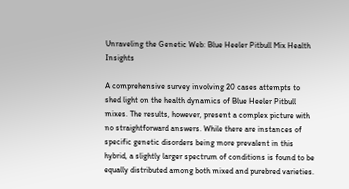Unraveling the Genetic Web: Blue Heeler Pitbull Mix Health Insights

A comprehensive survey involving 20 cases attempts to shed light on the health dynamics of Blue Heeler Pitbull mixes. The results, however, present a complex picture with no straightforward answers. While there are instances of specific genetic disorders being more prevalent in this hybrid, a slightly larger spectrum of conditions is found to be equally distributed among both mixed and purebred varieties.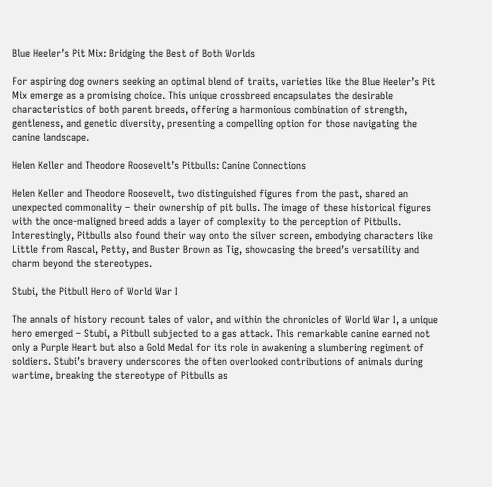Blue Heeler’s Pit Mix: Bridging the Best of Both Worlds

For aspiring dog owners seeking an optimal blend of traits, varieties like the Blue Heeler’s Pit Mix emerge as a promising choice. This unique crossbreed encapsulates the desirable characteristics of both parent breeds, offering a harmonious combination of strength, gentleness, and genetic diversity, presenting a compelling option for those navigating the canine landscape.

Helen Keller and Theodore Roosevelt’s Pitbulls: Canine Connections

Helen Keller and Theodore Roosevelt, two distinguished figures from the past, shared an unexpected commonality – their ownership of pit bulls. The image of these historical figures with the once-maligned breed adds a layer of complexity to the perception of Pitbulls. Interestingly, Pitbulls also found their way onto the silver screen, embodying characters like Little from Rascal, Petty, and Buster Brown as Tig, showcasing the breed’s versatility and charm beyond the stereotypes.

Stubi, the Pitbull Hero of World War I

The annals of history recount tales of valor, and within the chronicles of World War I, a unique hero emerged – Stubi, a Pitbull subjected to a gas attack. This remarkable canine earned not only a Purple Heart but also a Gold Medal for its role in awakening a slumbering regiment of soldiers. Stubi’s bravery underscores the often overlooked contributions of animals during wartime, breaking the stereotype of Pitbulls as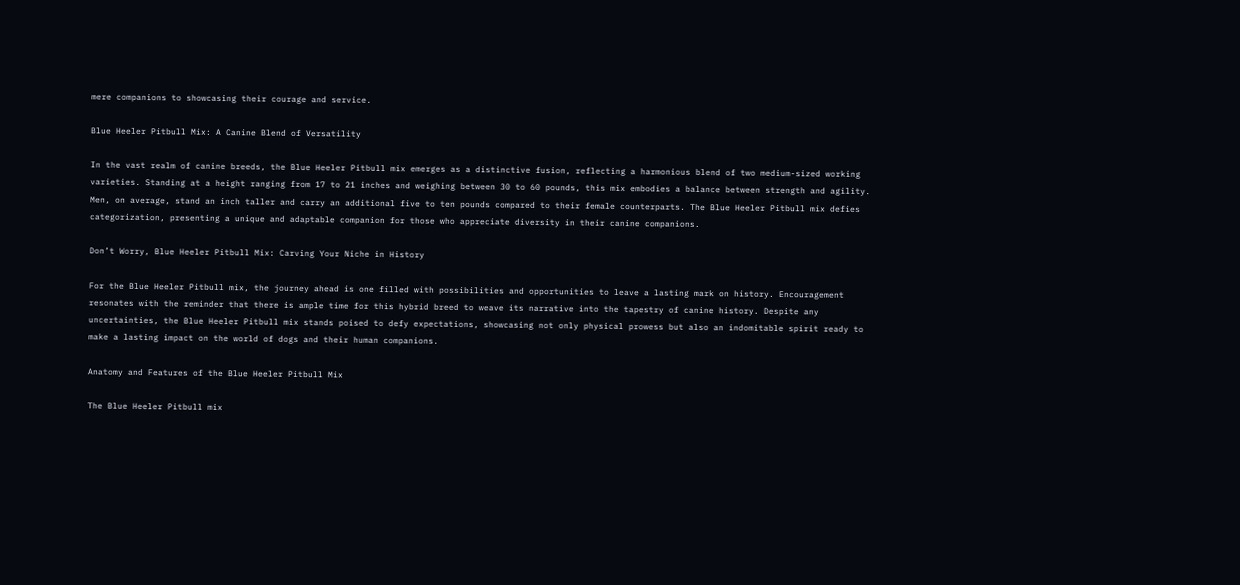mere companions to showcasing their courage and service.

Blue Heeler Pitbull Mix: A Canine Blend of Versatility

In the vast realm of canine breeds, the Blue Heeler Pitbull mix emerges as a distinctive fusion, reflecting a harmonious blend of two medium-sized working varieties. Standing at a height ranging from 17 to 21 inches and weighing between 30 to 60 pounds, this mix embodies a balance between strength and agility. Men, on average, stand an inch taller and carry an additional five to ten pounds compared to their female counterparts. The Blue Heeler Pitbull mix defies categorization, presenting a unique and adaptable companion for those who appreciate diversity in their canine companions.

Don’t Worry, Blue Heeler Pitbull Mix: Carving Your Niche in History

For the Blue Heeler Pitbull mix, the journey ahead is one filled with possibilities and opportunities to leave a lasting mark on history. Encouragement resonates with the reminder that there is ample time for this hybrid breed to weave its narrative into the tapestry of canine history. Despite any uncertainties, the Blue Heeler Pitbull mix stands poised to defy expectations, showcasing not only physical prowess but also an indomitable spirit ready to make a lasting impact on the world of dogs and their human companions.

Anatomy and Features of the Blue Heeler Pitbull Mix

The Blue Heeler Pitbull mix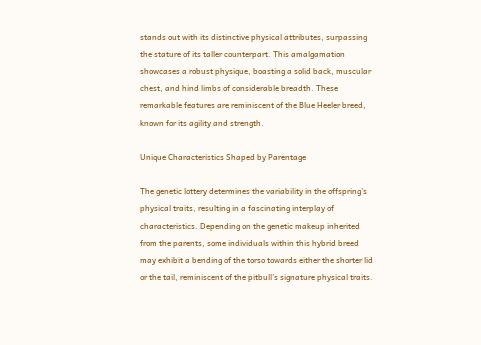stands out with its distinctive physical attributes, surpassing the stature of its taller counterpart. This amalgamation showcases a robust physique, boasting a solid back, muscular chest, and hind limbs of considerable breadth. These remarkable features are reminiscent of the Blue Heeler breed, known for its agility and strength.

Unique Characteristics Shaped by Parentage

The genetic lottery determines the variability in the offspring’s physical traits, resulting in a fascinating interplay of characteristics. Depending on the genetic makeup inherited from the parents, some individuals within this hybrid breed may exhibit a bending of the torso towards either the shorter lid or the tail, reminiscent of the pitbull’s signature physical traits.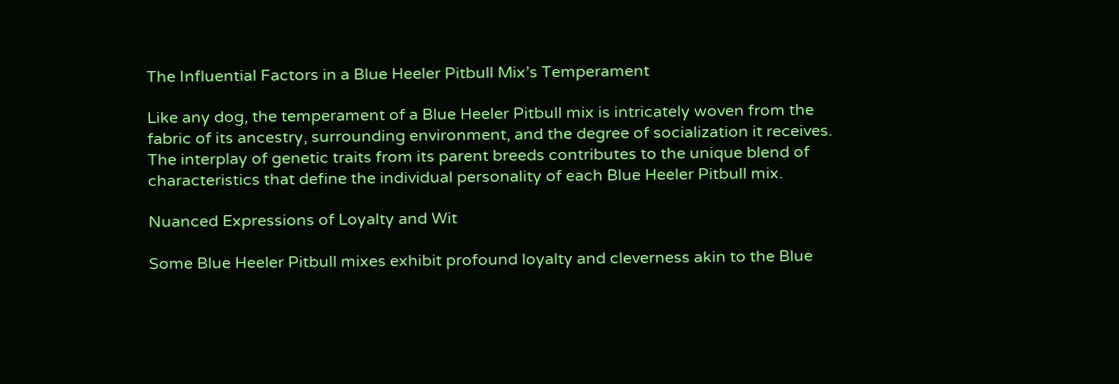The Influential Factors in a Blue Heeler Pitbull Mix’s Temperament

Like any dog, the temperament of a Blue Heeler Pitbull mix is intricately woven from the fabric of its ancestry, surrounding environment, and the degree of socialization it receives. The interplay of genetic traits from its parent breeds contributes to the unique blend of characteristics that define the individual personality of each Blue Heeler Pitbull mix.

Nuanced Expressions of Loyalty and Wit

Some Blue Heeler Pitbull mixes exhibit profound loyalty and cleverness akin to the Blue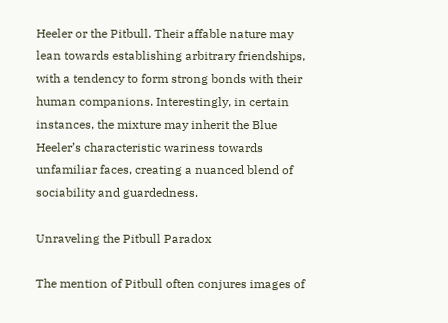Heeler or the Pitbull. Their affable nature may lean towards establishing arbitrary friendships, with a tendency to form strong bonds with their human companions. Interestingly, in certain instances, the mixture may inherit the Blue Heeler’s characteristic wariness towards unfamiliar faces, creating a nuanced blend of sociability and guardedness.

Unraveling the Pitbull Paradox

The mention of Pitbull often conjures images of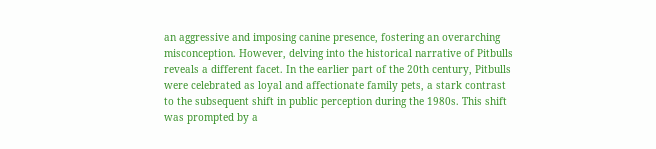an aggressive and imposing canine presence, fostering an overarching misconception. However, delving into the historical narrative of Pitbulls reveals a different facet. In the earlier part of the 20th century, Pitbulls were celebrated as loyal and affectionate family pets, a stark contrast to the subsequent shift in public perception during the 1980s. This shift was prompted by a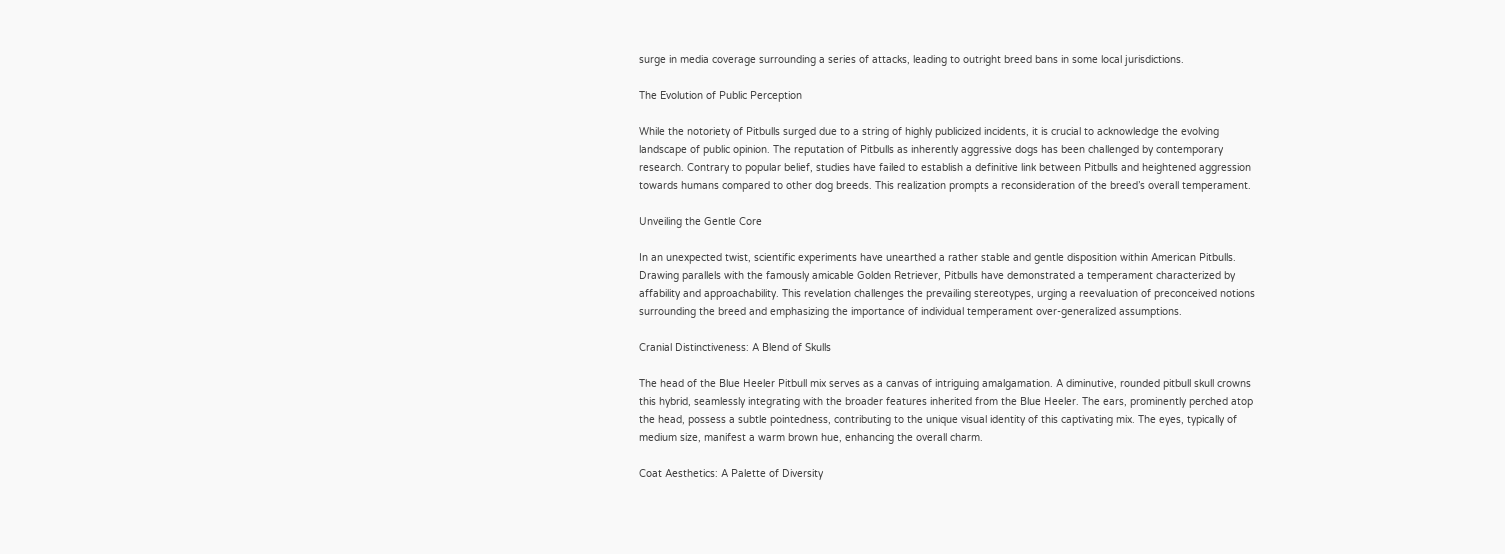surge in media coverage surrounding a series of attacks, leading to outright breed bans in some local jurisdictions.

The Evolution of Public Perception

While the notoriety of Pitbulls surged due to a string of highly publicized incidents, it is crucial to acknowledge the evolving landscape of public opinion. The reputation of Pitbulls as inherently aggressive dogs has been challenged by contemporary research. Contrary to popular belief, studies have failed to establish a definitive link between Pitbulls and heightened aggression towards humans compared to other dog breeds. This realization prompts a reconsideration of the breed’s overall temperament.

Unveiling the Gentle Core

In an unexpected twist, scientific experiments have unearthed a rather stable and gentle disposition within American Pitbulls. Drawing parallels with the famously amicable Golden Retriever, Pitbulls have demonstrated a temperament characterized by affability and approachability. This revelation challenges the prevailing stereotypes, urging a reevaluation of preconceived notions surrounding the breed and emphasizing the importance of individual temperament over-generalized assumptions.

Cranial Distinctiveness: A Blend of Skulls

The head of the Blue Heeler Pitbull mix serves as a canvas of intriguing amalgamation. A diminutive, rounded pitbull skull crowns this hybrid, seamlessly integrating with the broader features inherited from the Blue Heeler. The ears, prominently perched atop the head, possess a subtle pointedness, contributing to the unique visual identity of this captivating mix. The eyes, typically of medium size, manifest a warm brown hue, enhancing the overall charm.

Coat Aesthetics: A Palette of Diversity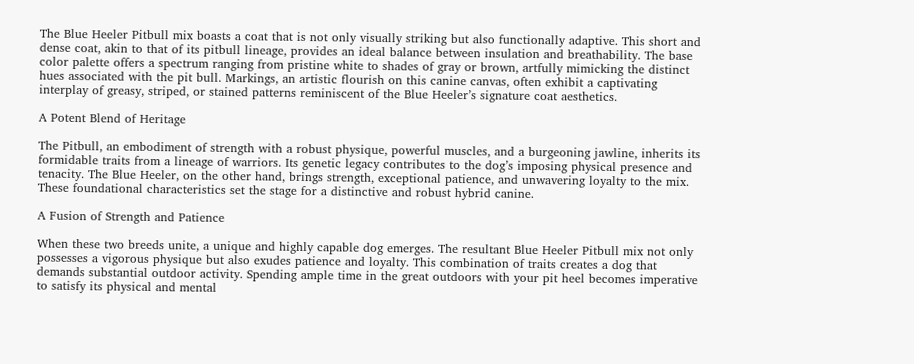The Blue Heeler Pitbull mix boasts a coat that is not only visually striking but also functionally adaptive. This short and dense coat, akin to that of its pitbull lineage, provides an ideal balance between insulation and breathability. The base color palette offers a spectrum ranging from pristine white to shades of gray or brown, artfully mimicking the distinct hues associated with the pit bull. Markings, an artistic flourish on this canine canvas, often exhibit a captivating interplay of greasy, striped, or stained patterns reminiscent of the Blue Heeler’s signature coat aesthetics.

A Potent Blend of Heritage

The Pitbull, an embodiment of strength with a robust physique, powerful muscles, and a burgeoning jawline, inherits its formidable traits from a lineage of warriors. Its genetic legacy contributes to the dog’s imposing physical presence and tenacity. The Blue Heeler, on the other hand, brings strength, exceptional patience, and unwavering loyalty to the mix. These foundational characteristics set the stage for a distinctive and robust hybrid canine.

A Fusion of Strength and Patience

When these two breeds unite, a unique and highly capable dog emerges. The resultant Blue Heeler Pitbull mix not only possesses a vigorous physique but also exudes patience and loyalty. This combination of traits creates a dog that demands substantial outdoor activity. Spending ample time in the great outdoors with your pit heel becomes imperative to satisfy its physical and mental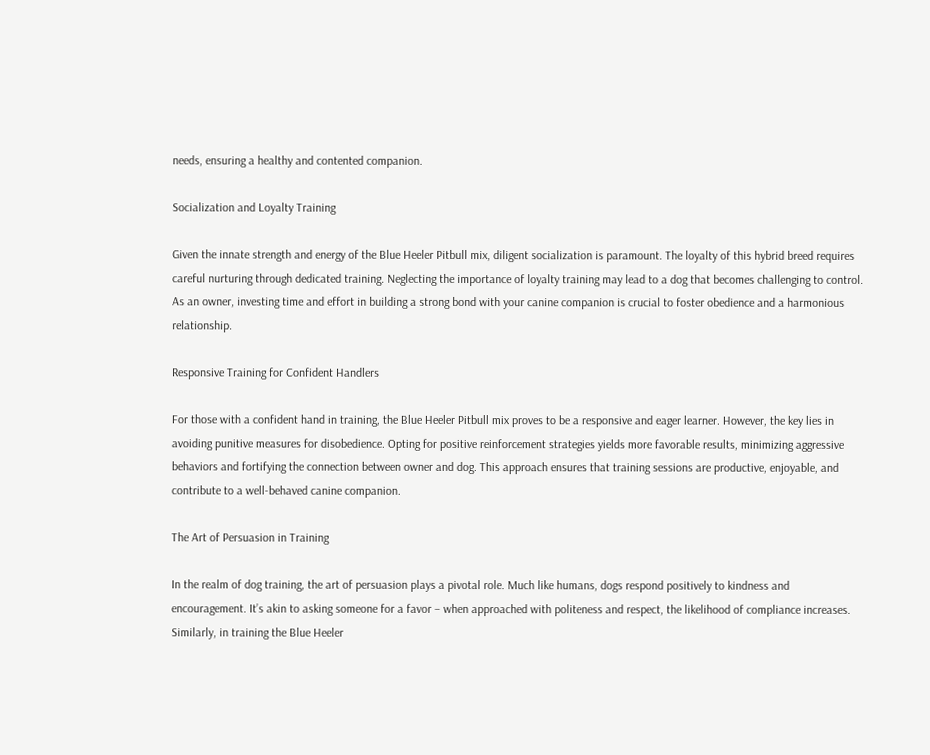needs, ensuring a healthy and contented companion.

Socialization and Loyalty Training

Given the innate strength and energy of the Blue Heeler Pitbull mix, diligent socialization is paramount. The loyalty of this hybrid breed requires careful nurturing through dedicated training. Neglecting the importance of loyalty training may lead to a dog that becomes challenging to control. As an owner, investing time and effort in building a strong bond with your canine companion is crucial to foster obedience and a harmonious relationship.

Responsive Training for Confident Handlers

For those with a confident hand in training, the Blue Heeler Pitbull mix proves to be a responsive and eager learner. However, the key lies in avoiding punitive measures for disobedience. Opting for positive reinforcement strategies yields more favorable results, minimizing aggressive behaviors and fortifying the connection between owner and dog. This approach ensures that training sessions are productive, enjoyable, and contribute to a well-behaved canine companion.

The Art of Persuasion in Training

In the realm of dog training, the art of persuasion plays a pivotal role. Much like humans, dogs respond positively to kindness and encouragement. It’s akin to asking someone for a favor – when approached with politeness and respect, the likelihood of compliance increases. Similarly, in training the Blue Heeler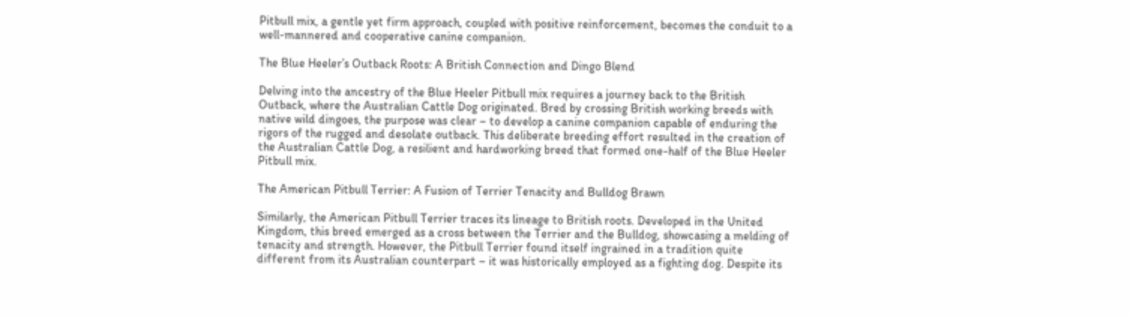Pitbull mix, a gentle yet firm approach, coupled with positive reinforcement, becomes the conduit to a well-mannered and cooperative canine companion.

The Blue Heeler’s Outback Roots: A British Connection and Dingo Blend

Delving into the ancestry of the Blue Heeler Pitbull mix requires a journey back to the British Outback, where the Australian Cattle Dog originated. Bred by crossing British working breeds with native wild dingoes, the purpose was clear – to develop a canine companion capable of enduring the rigors of the rugged and desolate outback. This deliberate breeding effort resulted in the creation of the Australian Cattle Dog, a resilient and hardworking breed that formed one-half of the Blue Heeler Pitbull mix.

The American Pitbull Terrier: A Fusion of Terrier Tenacity and Bulldog Brawn

Similarly, the American Pitbull Terrier traces its lineage to British roots. Developed in the United Kingdom, this breed emerged as a cross between the Terrier and the Bulldog, showcasing a melding of tenacity and strength. However, the Pitbull Terrier found itself ingrained in a tradition quite different from its Australian counterpart – it was historically employed as a fighting dog. Despite its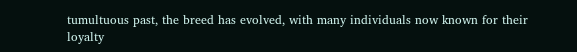tumultuous past, the breed has evolved, with many individuals now known for their loyalty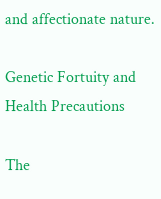and affectionate nature.

Genetic Fortuity and Health Precautions

The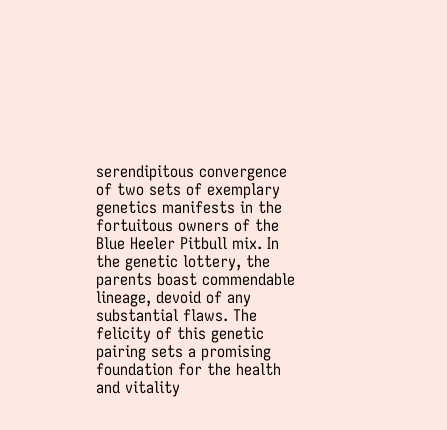serendipitous convergence of two sets of exemplary genetics manifests in the fortuitous owners of the Blue Heeler Pitbull mix. In the genetic lottery, the parents boast commendable lineage, devoid of any substantial flaws. The felicity of this genetic pairing sets a promising foundation for the health and vitality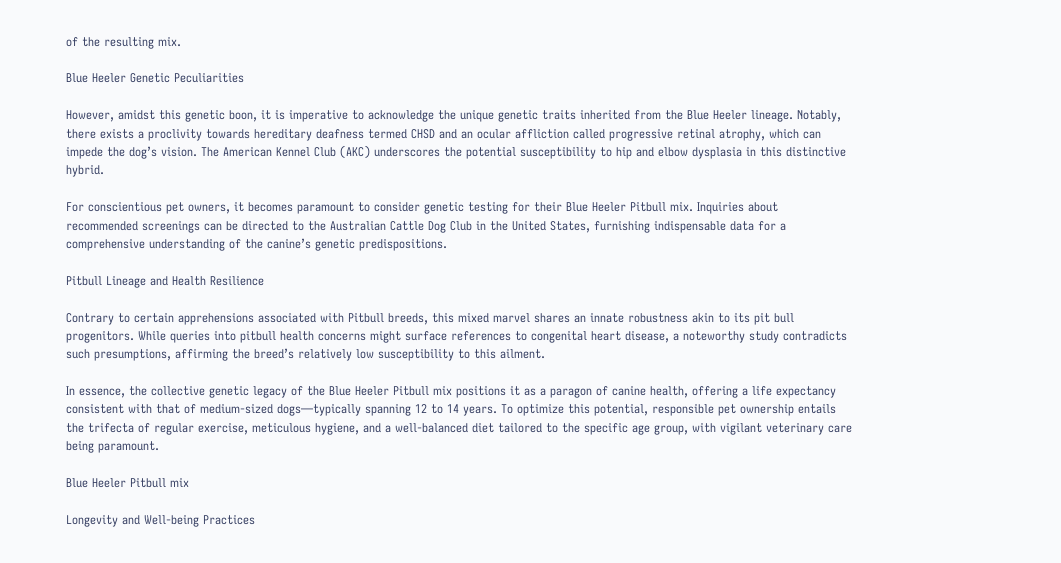of the resulting mix.

Blue Heeler Genetic Peculiarities

However, amidst this genetic boon, it is imperative to acknowledge the unique genetic traits inherited from the Blue Heeler lineage. Notably, there exists a proclivity towards hereditary deafness termed CHSD and an ocular affliction called progressive retinal atrophy, which can impede the dog’s vision. The American Kennel Club (AKC) underscores the potential susceptibility to hip and elbow dysplasia in this distinctive hybrid.

For conscientious pet owners, it becomes paramount to consider genetic testing for their Blue Heeler Pitbull mix. Inquiries about recommended screenings can be directed to the Australian Cattle Dog Club in the United States, furnishing indispensable data for a comprehensive understanding of the canine’s genetic predispositions.

Pitbull Lineage and Health Resilience

Contrary to certain apprehensions associated with Pitbull breeds, this mixed marvel shares an innate robustness akin to its pit bull progenitors. While queries into pitbull health concerns might surface references to congenital heart disease, a noteworthy study contradicts such presumptions, affirming the breed’s relatively low susceptibility to this ailment.

In essence, the collective genetic legacy of the Blue Heeler Pitbull mix positions it as a paragon of canine health, offering a life expectancy consistent with that of medium-sized dogs—typically spanning 12 to 14 years. To optimize this potential, responsible pet ownership entails the trifecta of regular exercise, meticulous hygiene, and a well-balanced diet tailored to the specific age group, with vigilant veterinary care being paramount.

Blue Heeler Pitbull mix

Longevity and Well-being Practices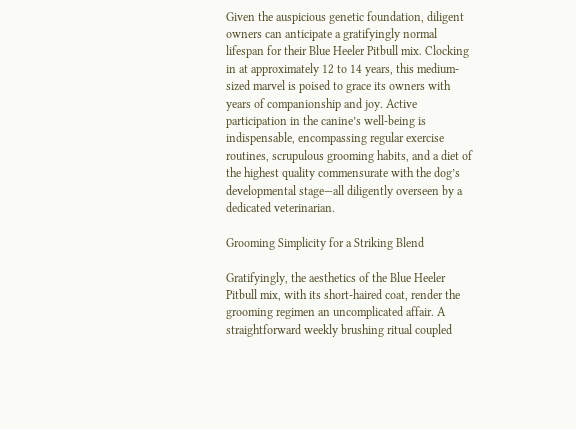Given the auspicious genetic foundation, diligent owners can anticipate a gratifyingly normal lifespan for their Blue Heeler Pitbull mix. Clocking in at approximately 12 to 14 years, this medium-sized marvel is poised to grace its owners with years of companionship and joy. Active participation in the canine’s well-being is indispensable, encompassing regular exercise routines, scrupulous grooming habits, and a diet of the highest quality commensurate with the dog’s developmental stage—all diligently overseen by a dedicated veterinarian.

Grooming Simplicity for a Striking Blend

Gratifyingly, the aesthetics of the Blue Heeler Pitbull mix, with its short-haired coat, render the grooming regimen an uncomplicated affair. A straightforward weekly brushing ritual coupled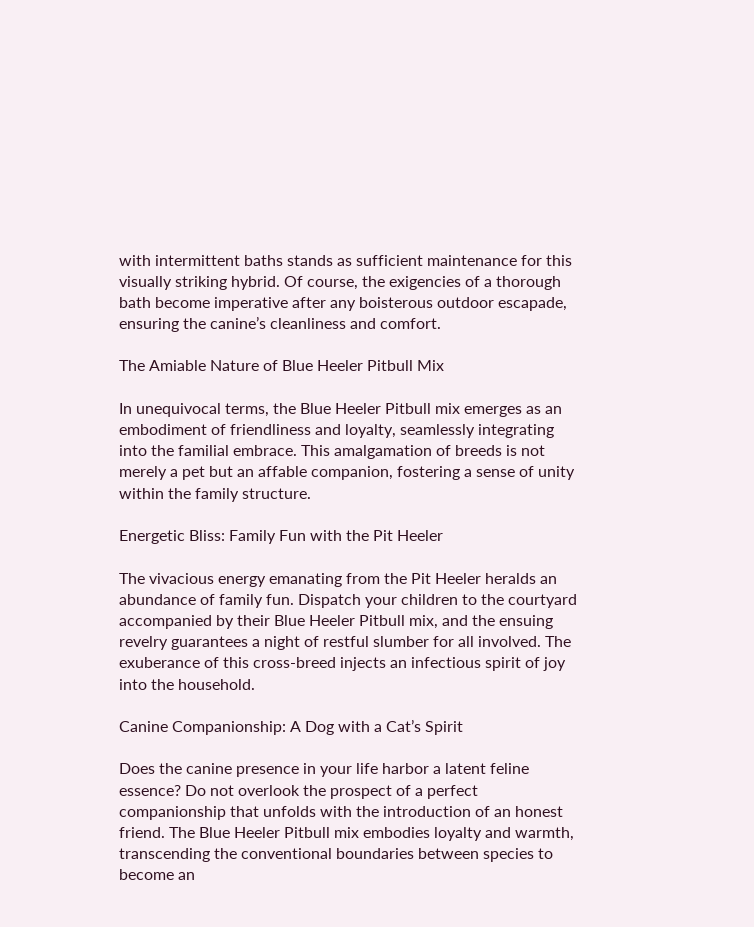with intermittent baths stands as sufficient maintenance for this visually striking hybrid. Of course, the exigencies of a thorough bath become imperative after any boisterous outdoor escapade, ensuring the canine’s cleanliness and comfort.

The Amiable Nature of Blue Heeler Pitbull Mix

In unequivocal terms, the Blue Heeler Pitbull mix emerges as an embodiment of friendliness and loyalty, seamlessly integrating into the familial embrace. This amalgamation of breeds is not merely a pet but an affable companion, fostering a sense of unity within the family structure.

Energetic Bliss: Family Fun with the Pit Heeler

The vivacious energy emanating from the Pit Heeler heralds an abundance of family fun. Dispatch your children to the courtyard accompanied by their Blue Heeler Pitbull mix, and the ensuing revelry guarantees a night of restful slumber for all involved. The exuberance of this cross-breed injects an infectious spirit of joy into the household.

Canine Companionship: A Dog with a Cat’s Spirit

Does the canine presence in your life harbor a latent feline essence? Do not overlook the prospect of a perfect companionship that unfolds with the introduction of an honest friend. The Blue Heeler Pitbull mix embodies loyalty and warmth, transcending the conventional boundaries between species to become an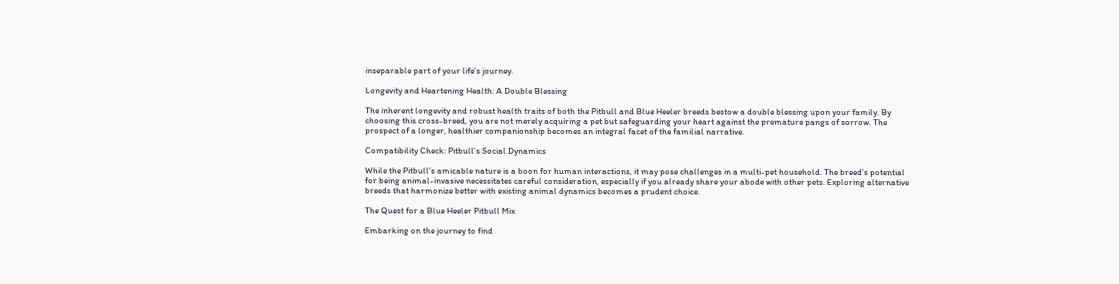inseparable part of your life’s journey.

Longevity and Heartening Health: A Double Blessing

The inherent longevity and robust health traits of both the Pitbull and Blue Heeler breeds bestow a double blessing upon your family. By choosing this cross-breed, you are not merely acquiring a pet but safeguarding your heart against the premature pangs of sorrow. The prospect of a longer, healthier companionship becomes an integral facet of the familial narrative.

Compatibility Check: Pitbull’s Social Dynamics

While the Pitbull’s amicable nature is a boon for human interactions, it may pose challenges in a multi-pet household. The breed’s potential for being animal-invasive necessitates careful consideration, especially if you already share your abode with other pets. Exploring alternative breeds that harmonize better with existing animal dynamics becomes a prudent choice.

The Quest for a Blue Heeler Pitbull Mix

Embarking on the journey to find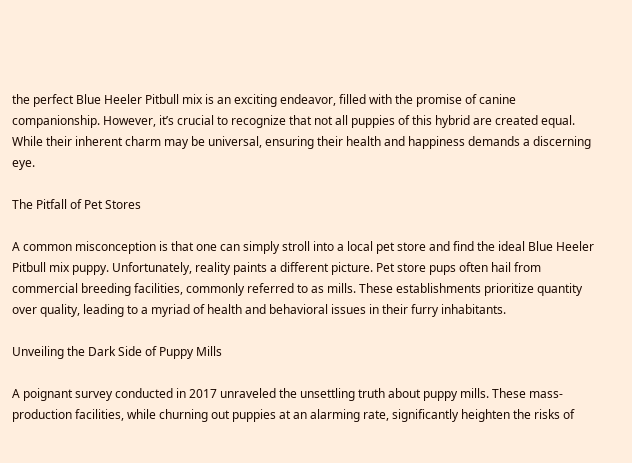the perfect Blue Heeler Pitbull mix is an exciting endeavor, filled with the promise of canine companionship. However, it’s crucial to recognize that not all puppies of this hybrid are created equal. While their inherent charm may be universal, ensuring their health and happiness demands a discerning eye.

The Pitfall of Pet Stores

A common misconception is that one can simply stroll into a local pet store and find the ideal Blue Heeler Pitbull mix puppy. Unfortunately, reality paints a different picture. Pet store pups often hail from commercial breeding facilities, commonly referred to as mills. These establishments prioritize quantity over quality, leading to a myriad of health and behavioral issues in their furry inhabitants.

Unveiling the Dark Side of Puppy Mills

A poignant survey conducted in 2017 unraveled the unsettling truth about puppy mills. These mass-production facilities, while churning out puppies at an alarming rate, significantly heighten the risks of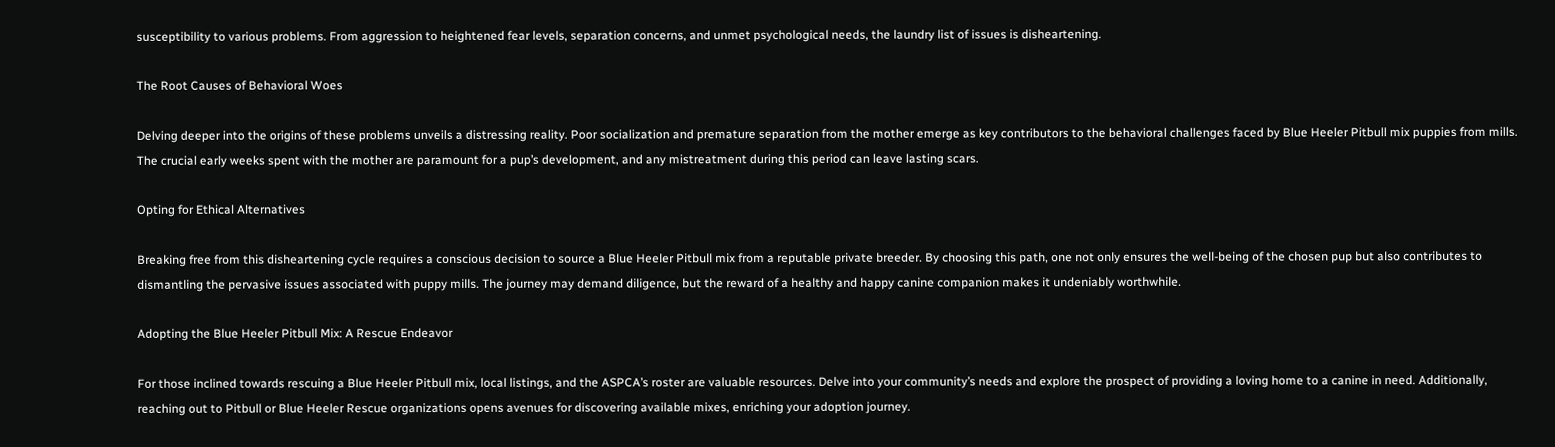susceptibility to various problems. From aggression to heightened fear levels, separation concerns, and unmet psychological needs, the laundry list of issues is disheartening.

The Root Causes of Behavioral Woes

Delving deeper into the origins of these problems unveils a distressing reality. Poor socialization and premature separation from the mother emerge as key contributors to the behavioral challenges faced by Blue Heeler Pitbull mix puppies from mills. The crucial early weeks spent with the mother are paramount for a pup’s development, and any mistreatment during this period can leave lasting scars.

Opting for Ethical Alternatives

Breaking free from this disheartening cycle requires a conscious decision to source a Blue Heeler Pitbull mix from a reputable private breeder. By choosing this path, one not only ensures the well-being of the chosen pup but also contributes to dismantling the pervasive issues associated with puppy mills. The journey may demand diligence, but the reward of a healthy and happy canine companion makes it undeniably worthwhile.

Adopting the Blue Heeler Pitbull Mix: A Rescue Endeavor

For those inclined towards rescuing a Blue Heeler Pitbull mix, local listings, and the ASPCA’s roster are valuable resources. Delve into your community’s needs and explore the prospect of providing a loving home to a canine in need. Additionally, reaching out to Pitbull or Blue Heeler Rescue organizations opens avenues for discovering available mixes, enriching your adoption journey.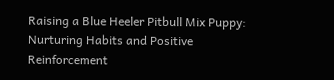Raising a Blue Heeler Pitbull Mix Puppy: Nurturing Habits and Positive Reinforcement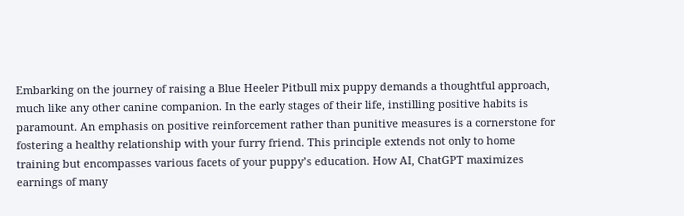Embarking on the journey of raising a Blue Heeler Pitbull mix puppy demands a thoughtful approach, much like any other canine companion. In the early stages of their life, instilling positive habits is paramount. An emphasis on positive reinforcement rather than punitive measures is a cornerstone for fostering a healthy relationship with your furry friend. This principle extends not only to home training but encompasses various facets of your puppy’s education. How AI, ChatGPT maximizes earnings of many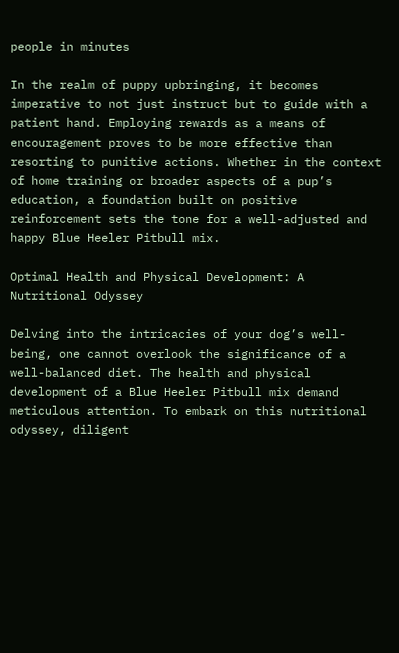people in minutes

In the realm of puppy upbringing, it becomes imperative to not just instruct but to guide with a patient hand. Employing rewards as a means of encouragement proves to be more effective than resorting to punitive actions. Whether in the context of home training or broader aspects of a pup’s education, a foundation built on positive reinforcement sets the tone for a well-adjusted and happy Blue Heeler Pitbull mix.

Optimal Health and Physical Development: A Nutritional Odyssey

Delving into the intricacies of your dog’s well-being, one cannot overlook the significance of a well-balanced diet. The health and physical development of a Blue Heeler Pitbull mix demand meticulous attention. To embark on this nutritional odyssey, diligent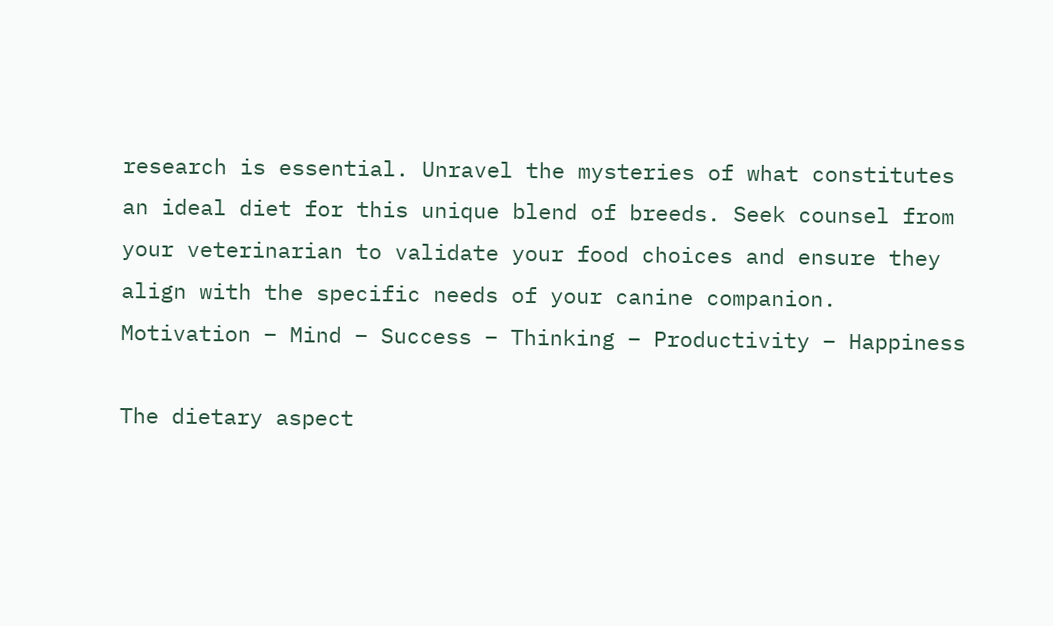research is essential. Unravel the mysteries of what constitutes an ideal diet for this unique blend of breeds. Seek counsel from your veterinarian to validate your food choices and ensure they align with the specific needs of your canine companion. Motivation – Mind – Success – Thinking – Productivity – Happiness

The dietary aspect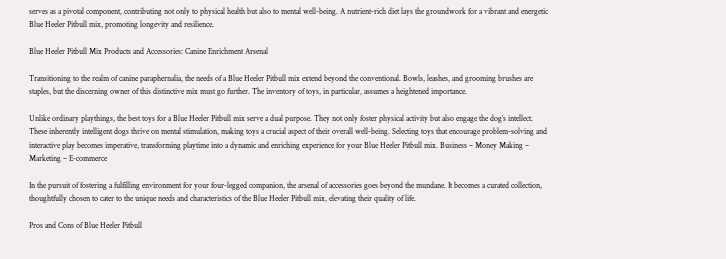serves as a pivotal component, contributing not only to physical health but also to mental well-being. A nutrient-rich diet lays the groundwork for a vibrant and energetic Blue Heeler Pitbull mix, promoting longevity and resilience.

Blue Heeler Pitbull Mix Products and Accessories: Canine Enrichment Arsenal

Transitioning to the realm of canine paraphernalia, the needs of a Blue Heeler Pitbull mix extend beyond the conventional. Bowls, leashes, and grooming brushes are staples, but the discerning owner of this distinctive mix must go further. The inventory of toys, in particular, assumes a heightened importance.

Unlike ordinary playthings, the best toys for a Blue Heeler Pitbull mix serve a dual purpose. They not only foster physical activity but also engage the dog’s intellect. These inherently intelligent dogs thrive on mental stimulation, making toys a crucial aspect of their overall well-being. Selecting toys that encourage problem-solving and interactive play becomes imperative, transforming playtime into a dynamic and enriching experience for your Blue Heeler Pitbull mix. Business – Money Making – Marketing – E-commerce

In the pursuit of fostering a fulfilling environment for your four-legged companion, the arsenal of accessories goes beyond the mundane. It becomes a curated collection, thoughtfully chosen to cater to the unique needs and characteristics of the Blue Heeler Pitbull mix, elevating their quality of life.

Pros and Cons of Blue Heeler Pitbull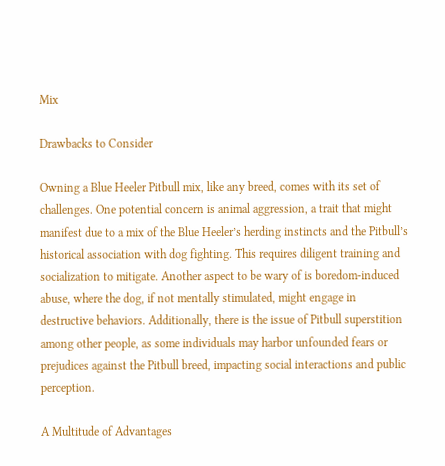Mix

Drawbacks to Consider

Owning a Blue Heeler Pitbull mix, like any breed, comes with its set of challenges. One potential concern is animal aggression, a trait that might manifest due to a mix of the Blue Heeler’s herding instincts and the Pitbull’s historical association with dog fighting. This requires diligent training and socialization to mitigate. Another aspect to be wary of is boredom-induced abuse, where the dog, if not mentally stimulated, might engage in destructive behaviors. Additionally, there is the issue of Pitbull superstition among other people, as some individuals may harbor unfounded fears or prejudices against the Pitbull breed, impacting social interactions and public perception.

A Multitude of Advantages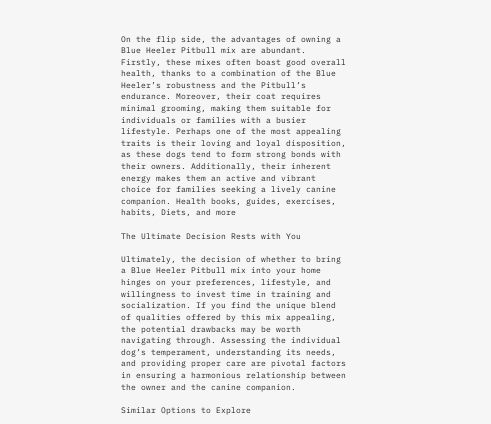On the flip side, the advantages of owning a Blue Heeler Pitbull mix are abundant. Firstly, these mixes often boast good overall health, thanks to a combination of the Blue Heeler’s robustness and the Pitbull’s endurance. Moreover, their coat requires minimal grooming, making them suitable for individuals or families with a busier lifestyle. Perhaps one of the most appealing traits is their loving and loyal disposition, as these dogs tend to form strong bonds with their owners. Additionally, their inherent energy makes them an active and vibrant choice for families seeking a lively canine companion. Health books, guides, exercises, habits, Diets, and more

The Ultimate Decision Rests with You

Ultimately, the decision of whether to bring a Blue Heeler Pitbull mix into your home hinges on your preferences, lifestyle, and willingness to invest time in training and socialization. If you find the unique blend of qualities offered by this mix appealing, the potential drawbacks may be worth navigating through. Assessing the individual dog’s temperament, understanding its needs, and providing proper care are pivotal factors in ensuring a harmonious relationship between the owner and the canine companion.

Similar Options to Explore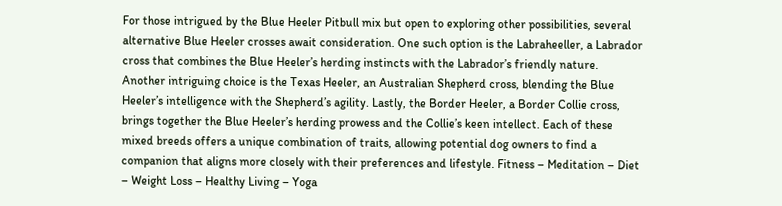For those intrigued by the Blue Heeler Pitbull mix but open to exploring other possibilities, several alternative Blue Heeler crosses await consideration. One such option is the Labraheeller, a Labrador cross that combines the Blue Heeler’s herding instincts with the Labrador’s friendly nature. Another intriguing choice is the Texas Heeler, an Australian Shepherd cross, blending the Blue Heeler’s intelligence with the Shepherd’s agility. Lastly, the Border Heeler, a Border Collie cross, brings together the Blue Heeler’s herding prowess and the Collie’s keen intellect. Each of these mixed breeds offers a unique combination of traits, allowing potential dog owners to find a companion that aligns more closely with their preferences and lifestyle. Fitness – Meditation – Diet – Weight Loss – Healthy Living – Yoga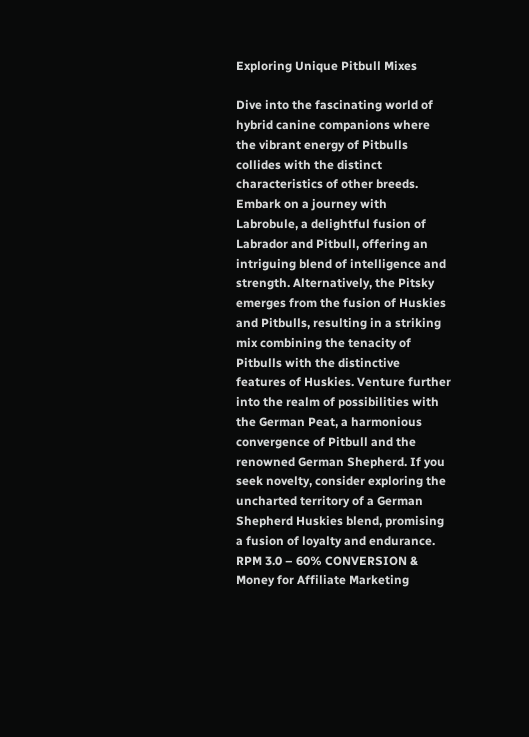Exploring Unique Pitbull Mixes

Dive into the fascinating world of hybrid canine companions where the vibrant energy of Pitbulls collides with the distinct characteristics of other breeds. Embark on a journey with Labrobule, a delightful fusion of Labrador and Pitbull, offering an intriguing blend of intelligence and strength. Alternatively, the Pitsky emerges from the fusion of Huskies and Pitbulls, resulting in a striking mix combining the tenacity of Pitbulls with the distinctive features of Huskies. Venture further into the realm of possibilities with the German Peat, a harmonious convergence of Pitbull and the renowned German Shepherd. If you seek novelty, consider exploring the uncharted territory of a German Shepherd Huskies blend, promising a fusion of loyalty and endurance. RPM 3.0 – 60% CONVERSION & Money for Affiliate Marketing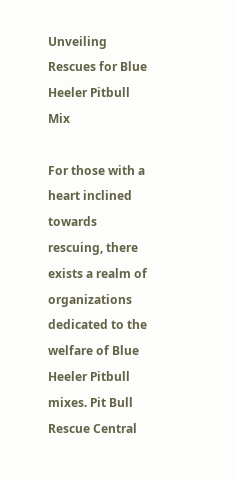Unveiling Rescues for Blue Heeler Pitbull Mix

For those with a heart inclined towards rescuing, there exists a realm of organizations dedicated to the welfare of Blue Heeler Pitbull mixes. Pit Bull Rescue Central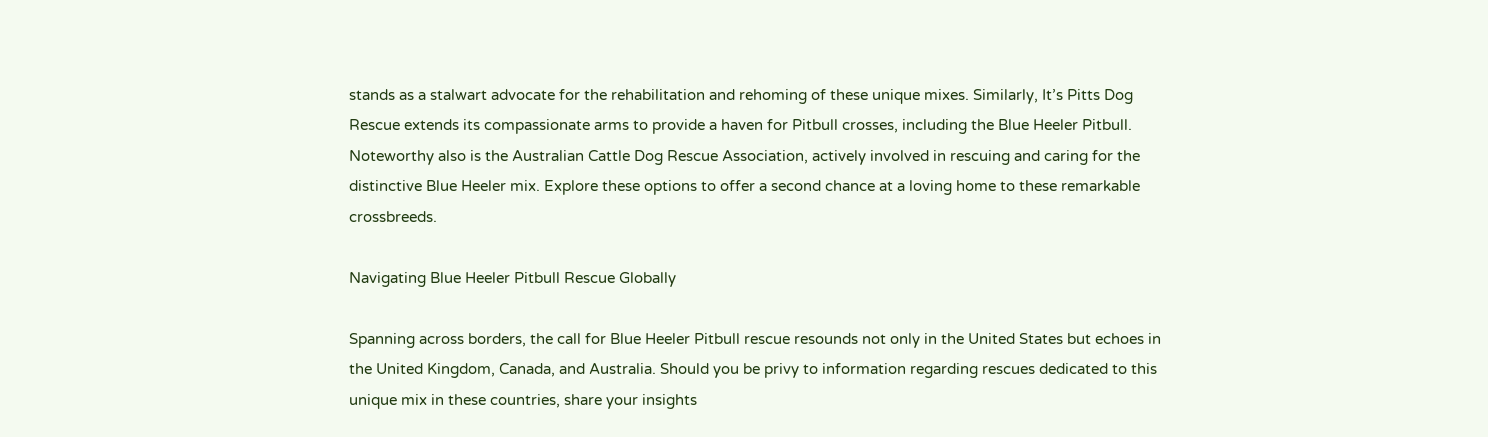stands as a stalwart advocate for the rehabilitation and rehoming of these unique mixes. Similarly, It’s Pitts Dog Rescue extends its compassionate arms to provide a haven for Pitbull crosses, including the Blue Heeler Pitbull. Noteworthy also is the Australian Cattle Dog Rescue Association, actively involved in rescuing and caring for the distinctive Blue Heeler mix. Explore these options to offer a second chance at a loving home to these remarkable crossbreeds.

Navigating Blue Heeler Pitbull Rescue Globally

Spanning across borders, the call for Blue Heeler Pitbull rescue resounds not only in the United States but echoes in the United Kingdom, Canada, and Australia. Should you be privy to information regarding rescues dedicated to this unique mix in these countries, share your insights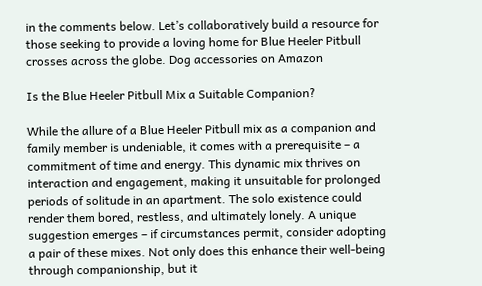in the comments below. Let’s collaboratively build a resource for those seeking to provide a loving home for Blue Heeler Pitbull crosses across the globe. Dog accessories on Amazon

Is the Blue Heeler Pitbull Mix a Suitable Companion?

While the allure of a Blue Heeler Pitbull mix as a companion and family member is undeniable, it comes with a prerequisite – a commitment of time and energy. This dynamic mix thrives on interaction and engagement, making it unsuitable for prolonged periods of solitude in an apartment. The solo existence could render them bored, restless, and ultimately lonely. A unique suggestion emerges – if circumstances permit, consider adopting a pair of these mixes. Not only does this enhance their well-being through companionship, but it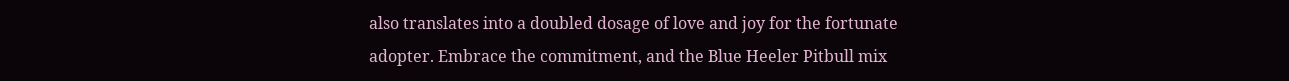also translates into a doubled dosage of love and joy for the fortunate adopter. Embrace the commitment, and the Blue Heeler Pitbull mix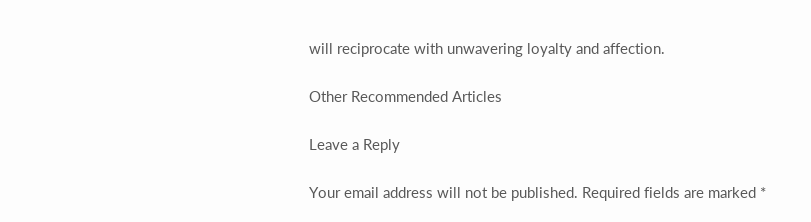will reciprocate with unwavering loyalty and affection.

Other Recommended Articles

Leave a Reply

Your email address will not be published. Required fields are marked *